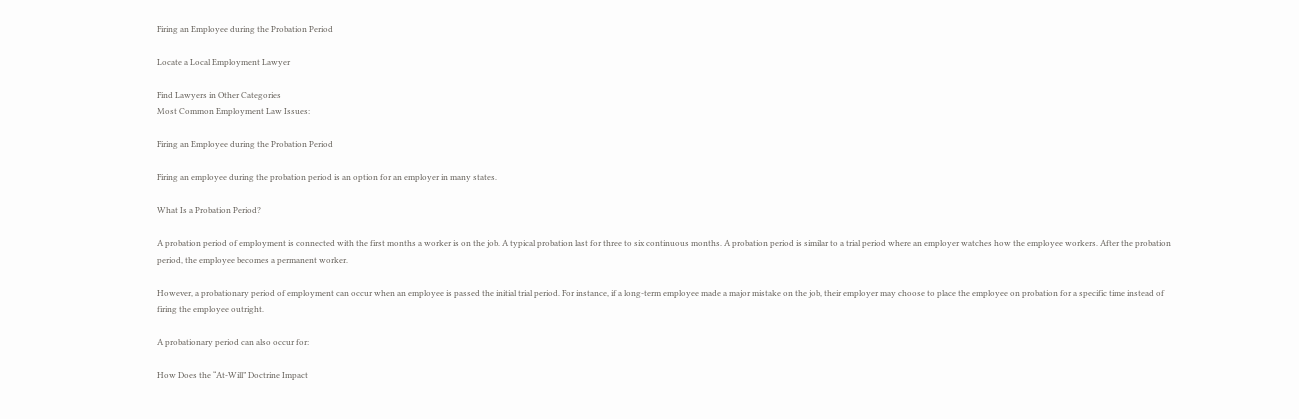Firing an Employee during the Probation Period

Locate a Local Employment Lawyer

Find Lawyers in Other Categories
Most Common Employment Law Issues:

Firing an Employee during the Probation Period

Firing an employee during the probation period is an option for an employer in many states.

What Is a Probation Period?

A probation period of employment is connected with the first months a worker is on the job. A typical probation last for three to six continuous months. A probation period is similar to a trial period where an employer watches how the employee workers. After the probation period, the employee becomes a permanent worker.

However, a probationary period of employment can occur when an employee is passed the initial trial period. For instance, if a long-term employee made a major mistake on the job, their employer may choose to place the employee on probation for a specific time instead of firing the employee outright.

A probationary period can also occur for:

How Does the “At-Will” Doctrine Impact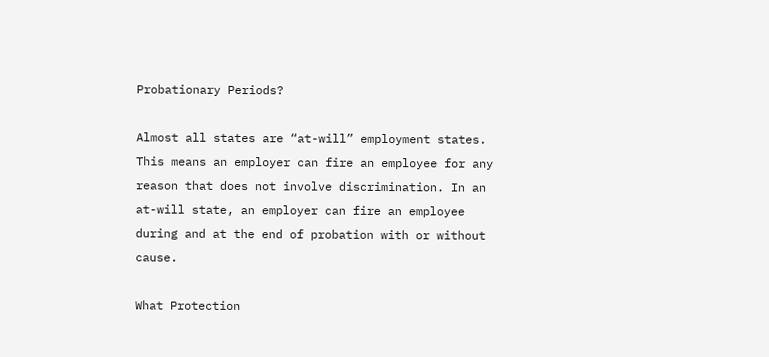Probationary Periods?

Almost all states are “at-will” employment states. This means an employer can fire an employee for any reason that does not involve discrimination. In an at-will state, an employer can fire an employee during and at the end of probation with or without cause.

What Protection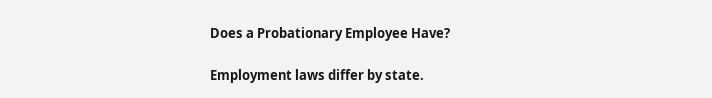Does a Probationary Employee Have?

Employment laws differ by state.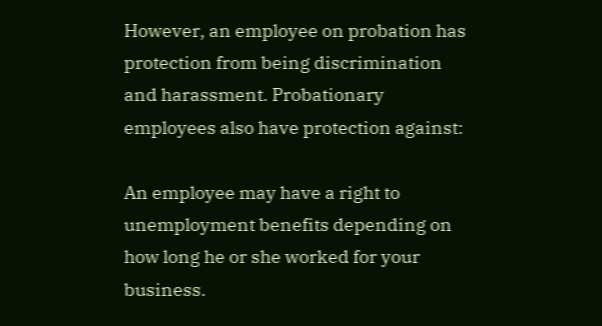However, an employee on probation has protection from being discrimination and harassment. Probationary employees also have protection against:

An employee may have a right to unemployment benefits depending on how long he or she worked for your business.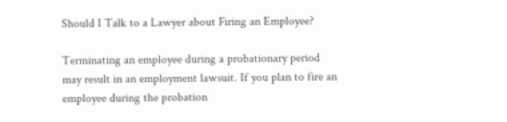Should I Talk to a Lawyer about Firing an Employee?

Terminating an employee during a probationary period may result in an employment lawsuit. If you plan to fire an employee during the probation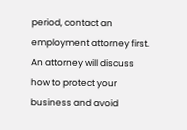period, contact an employment attorney first. An attorney will discuss how to protect your business and avoid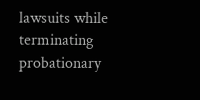lawsuits while terminating probationary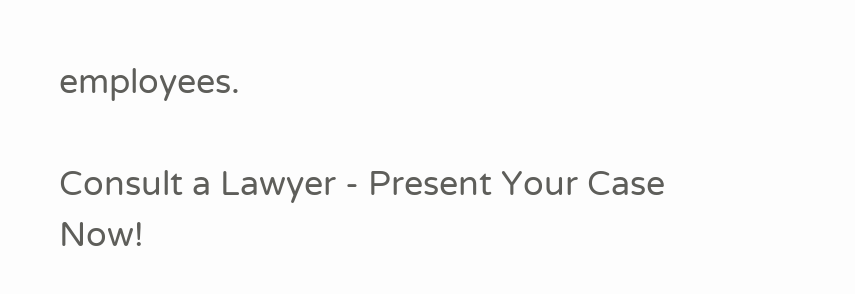employees.

Consult a Lawyer - Present Your Case Now!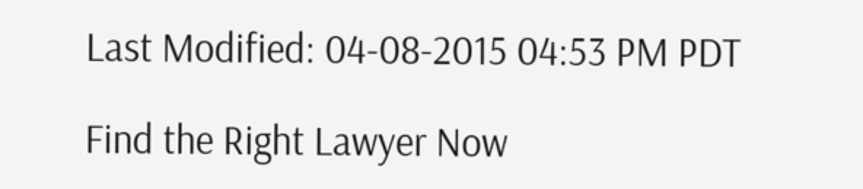Last Modified: 04-08-2015 04:53 PM PDT

Find the Right Lawyer Now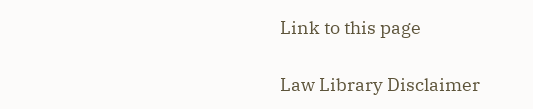Link to this page

Law Library Disclaimer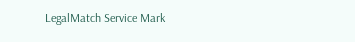LegalMatch Service Mark